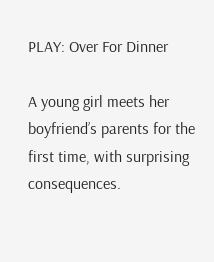PLAY: Over For Dinner

A young girl meets her boyfriend’s parents for the first time, with surprising consequences.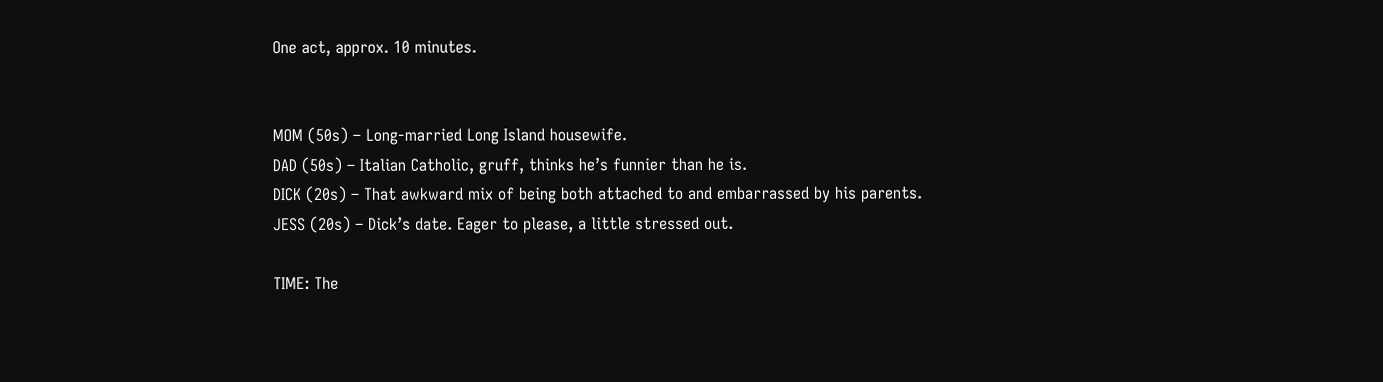One act, approx. 10 minutes.


MOM (50s) – Long-married Long Island housewife.
DAD (50s) – Italian Catholic, gruff, thinks he’s funnier than he is.
DICK (20s) – That awkward mix of being both attached to and embarrassed by his parents.
JESS (20s) – Dick’s date. Eager to please, a little stressed out.

TIME: The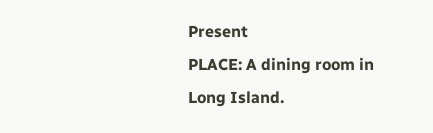Present
PLACE: A dining room in Long Island.